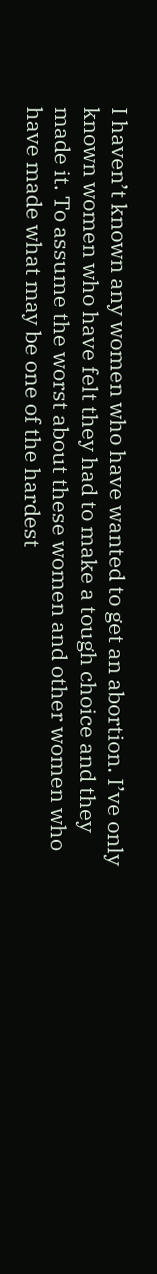I haven’t known any women who have wanted to get an abortion. I’ve only known women who have felt they had to make a tough choice and they made it. To assume the worst about these women and other women who have made what may be one of the hardest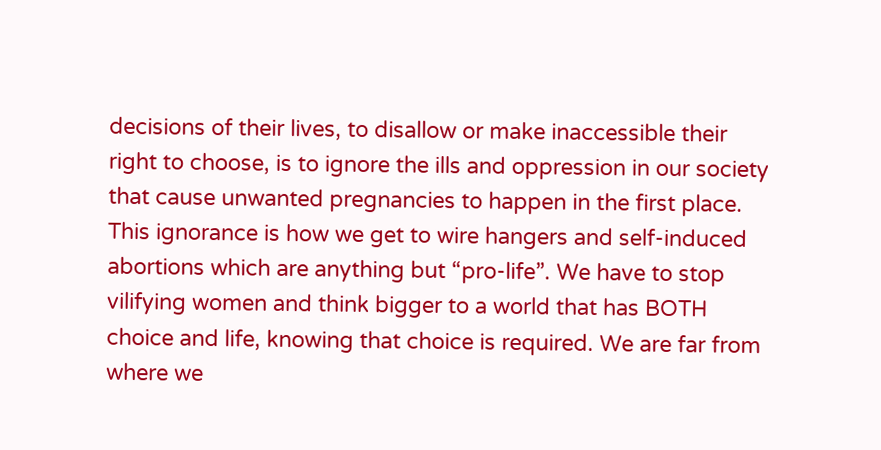decisions of their lives, to disallow or make inaccessible their right to choose, is to ignore the ills and oppression in our society that cause unwanted pregnancies to happen in the first place. This ignorance is how we get to wire hangers and self-induced abortions which are anything but “pro-life”. We have to stop vilifying women and think bigger to a world that has BOTH choice and life, knowing that choice is required. We are far from where we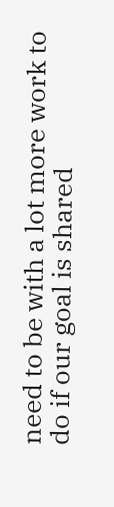need to be with a lot more work to do if our goal is shared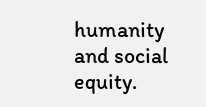humanity and social equity.